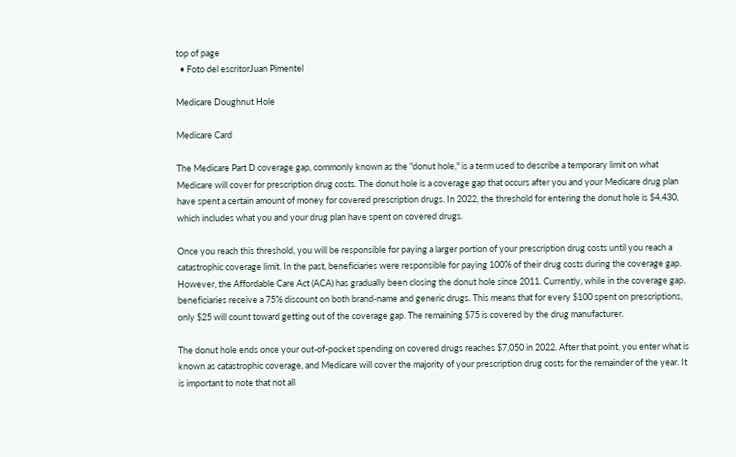top of page
  • Foto del escritorJuan Pimentel

Medicare Doughnut Hole

Medicare Card

The Medicare Part D coverage gap, commonly known as the "donut hole," is a term used to describe a temporary limit on what Medicare will cover for prescription drug costs. The donut hole is a coverage gap that occurs after you and your Medicare drug plan have spent a certain amount of money for covered prescription drugs. In 2022, the threshold for entering the donut hole is $4,430, which includes what you and your drug plan have spent on covered drugs.

Once you reach this threshold, you will be responsible for paying a larger portion of your prescription drug costs until you reach a catastrophic coverage limit. In the past, beneficiaries were responsible for paying 100% of their drug costs during the coverage gap. However, the Affordable Care Act (ACA) has gradually been closing the donut hole since 2011. Currently, while in the coverage gap, beneficiaries receive a 75% discount on both brand-name and generic drugs. This means that for every $100 spent on prescriptions, only $25 will count toward getting out of the coverage gap. The remaining $75 is covered by the drug manufacturer.

The donut hole ends once your out-of-pocket spending on covered drugs reaches $7,050 in 2022. After that point, you enter what is known as catastrophic coverage, and Medicare will cover the majority of your prescription drug costs for the remainder of the year. It is important to note that not all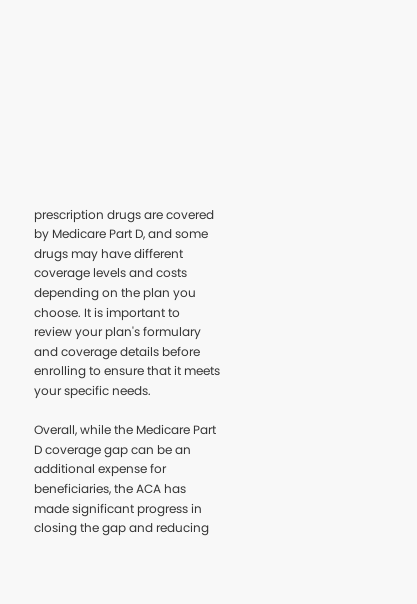prescription drugs are covered by Medicare Part D, and some drugs may have different coverage levels and costs depending on the plan you choose. It is important to review your plan's formulary and coverage details before enrolling to ensure that it meets your specific needs.

Overall, while the Medicare Part D coverage gap can be an additional expense for beneficiaries, the ACA has made significant progress in closing the gap and reducing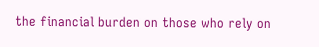the financial burden on those who rely on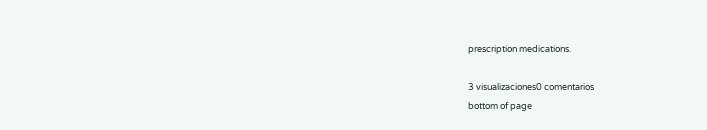prescription medications.

3 visualizaciones0 comentarios
bottom of page